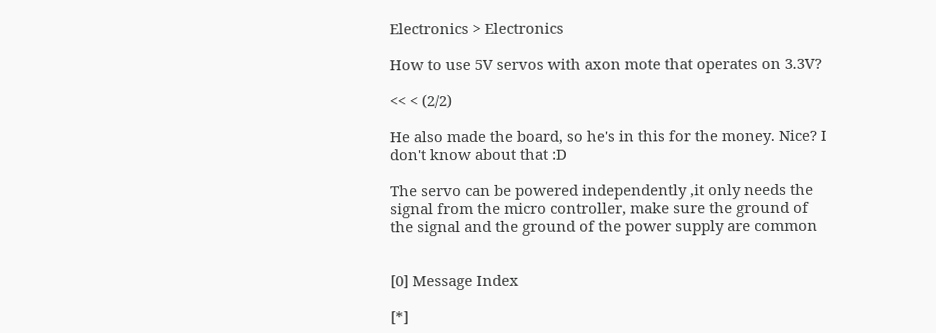Electronics > Electronics

How to use 5V servos with axon mote that operates on 3.3V?

<< < (2/2)

He also made the board, so he's in this for the money. Nice? I don't know about that :D

The servo can be powered independently ,it only needs the signal from the micro controller, make sure the ground of the signal and the ground of the power supply are common


[0] Message Index

[*]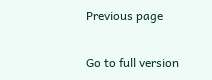Previous page

Go to full version